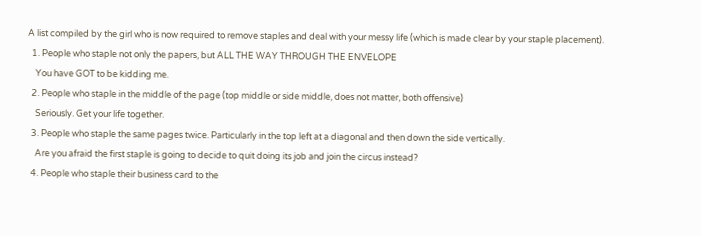A list compiled by the girl who is now required to remove staples and deal with your messy life (which is made clear by your staple placement).
  1. People who staple not only the papers, but ALL THE WAY THROUGH THE ENVELOPE
    You have GOT to be kidding me.
  2. People who staple in the middle of the page (top middle or side middle, does not matter, both offensive)
    Seriously. Get your life together.
  3. People who staple the same pages twice. Particularly in the top left at a diagonal and then down the side vertically.
    Are you afraid the first staple is going to decide to quit doing its job and join the circus instead?
  4. People who staple their business card to the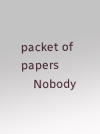packet of papers
    Nobody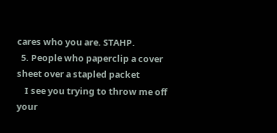cares who you are. STAHP.
  5. People who paperclip a cover sheet over a stapled packet
    I see you trying to throw me off your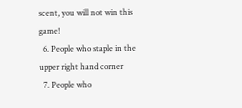scent, you will not win this game!
  6. People who staple in the upper right hand corner
  7. People who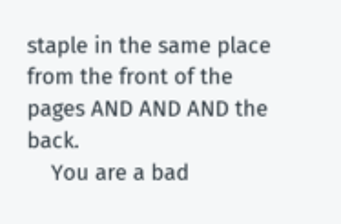staple in the same place from the front of the pages AND AND AND the back.
    You are a bad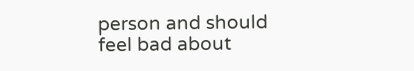person and should feel bad about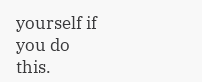yourself if you do this.